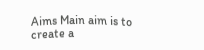Aims Main aim is to create a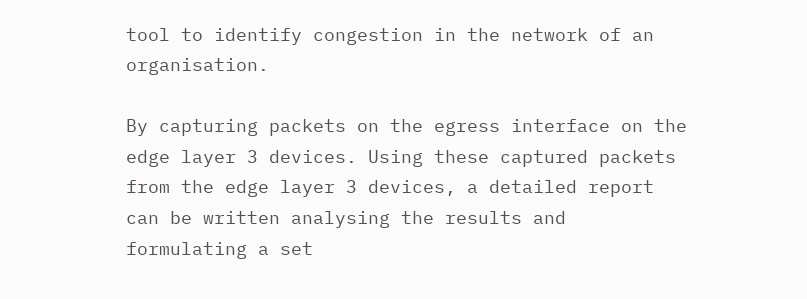tool to identify congestion in the network of an organisation.

By capturing packets on the egress interface on the edge layer 3 devices. Using these captured packets from the edge layer 3 devices, a detailed report can be written analysing the results and formulating a set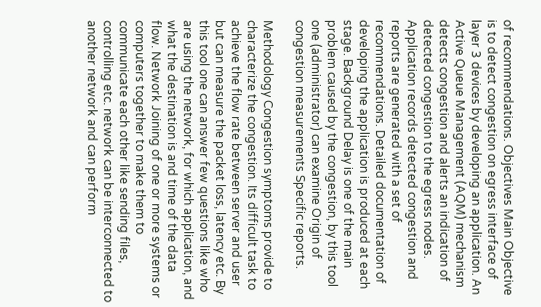of recommendations. Objectives Main Objective is to detect congestion on egress interface of layer 3 devices by developing an application. An Active Queue Management (AQM) mechanism detects congestion and alerts an indication of detected congestion to the egress nodes. Application records detected congestion and reports are generated with a set of recommendations. Detailed documentation of developing the application is produced at each stage. Background Delay is one of the main problem caused by the congestion, by this tool one (administrator) can examine Origin of congestion measurements Specific reports.

Methodology Congestion symptoms provide to characterize the congestion. Its difficult task to achieve the flow rate between server and user but can measure the packet loss, latency etc. By this tool one can answer few questions like who are using the network, for which application, and what the destination is and time of the data flow. Network Joining of one or more systems or computers together to make them to communicate each other like sending files, controlling etc. network can be interconnected to another network and can perform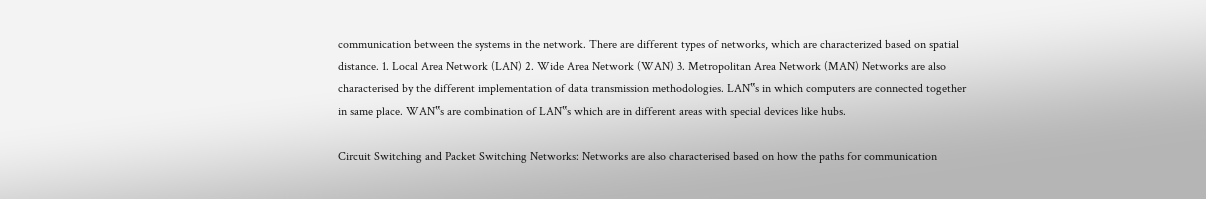communication between the systems in the network. There are different types of networks, which are characterized based on spatial distance. 1. Local Area Network (LAN) 2. Wide Area Network (WAN) 3. Metropolitan Area Network (MAN) Networks are also characterised by the different implementation of data transmission methodologies. LAN‟s in which computers are connected together in same place. WAN‟s are combination of LAN‟s which are in different areas with special devices like hubs.

Circuit Switching and Packet Switching Networks: Networks are also characterised based on how the paths for communication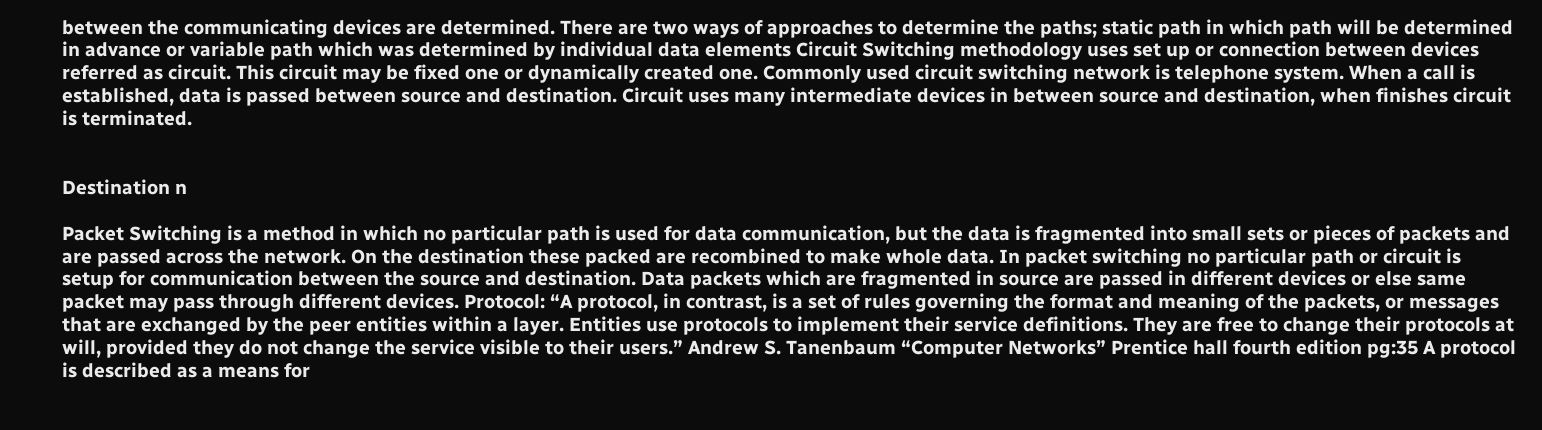between the communicating devices are determined. There are two ways of approaches to determine the paths; static path in which path will be determined in advance or variable path which was determined by individual data elements Circuit Switching methodology uses set up or connection between devices referred as circuit. This circuit may be fixed one or dynamically created one. Commonly used circuit switching network is telephone system. When a call is established, data is passed between source and destination. Circuit uses many intermediate devices in between source and destination, when finishes circuit is terminated.


Destination n

Packet Switching is a method in which no particular path is used for data communication, but the data is fragmented into small sets or pieces of packets and are passed across the network. On the destination these packed are recombined to make whole data. In packet switching no particular path or circuit is setup for communication between the source and destination. Data packets which are fragmented in source are passed in different devices or else same packet may pass through different devices. Protocol: “A protocol, in contrast, is a set of rules governing the format and meaning of the packets, or messages that are exchanged by the peer entities within a layer. Entities use protocols to implement their service definitions. They are free to change their protocols at will, provided they do not change the service visible to their users.” Andrew S. Tanenbaum “Computer Networks” Prentice hall fourth edition pg:35 A protocol is described as a means for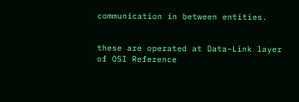communication in between entities.


these are operated at Data-Link layer of OSI Reference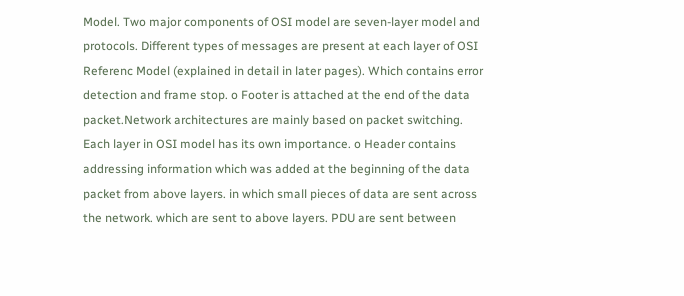Model. Two major components of OSI model are seven-layer model and protocols. Different types of messages are present at each layer of OSI Referenc Model (explained in detail in later pages). Which contains error detection and frame stop. o Footer is attached at the end of the data packet.Network architectures are mainly based on packet switching. Each layer in OSI model has its own importance. o Header contains addressing information which was added at the beginning of the data packet from above layers. in which small pieces of data are sent across the network. which are sent to above layers. PDU are sent between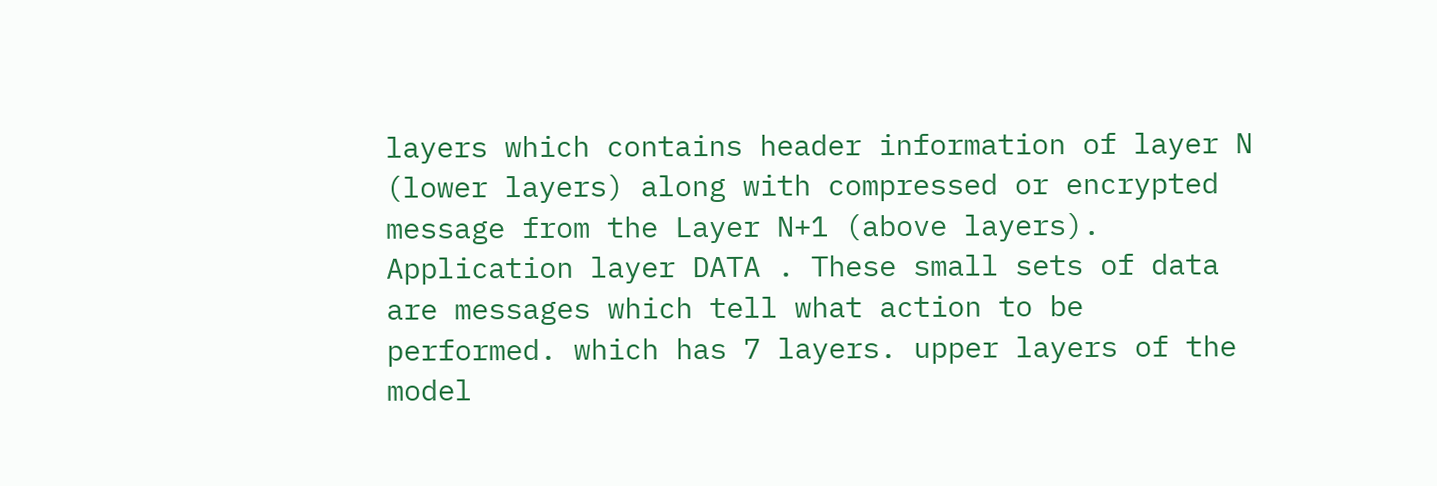layers which contains header information of layer N (lower layers) along with compressed or encrypted message from the Layer N+1 (above layers). Application layer DATA . These small sets of data are messages which tell what action to be performed. which has 7 layers. upper layers of the model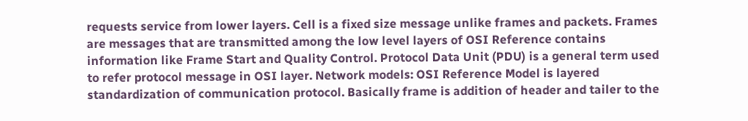requests service from lower layers. Cell is a fixed size message unlike frames and packets. Frames are messages that are transmitted among the low level layers of OSI Reference contains information like Frame Start and Quality Control. Protocol Data Unit (PDU) is a general term used to refer protocol message in OSI layer. Network models: OSI Reference Model is layered standardization of communication protocol. Basically frame is addition of header and tailer to the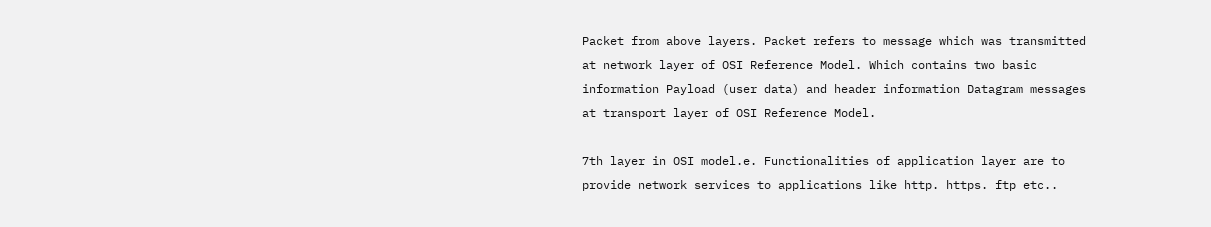Packet from above layers. Packet refers to message which was transmitted at network layer of OSI Reference Model. Which contains two basic information Payload (user data) and header information Datagram messages at transport layer of OSI Reference Model.

7th layer in OSI model.e. Functionalities of application layer are to provide network services to applications like http. https. ftp etc..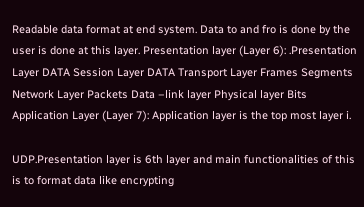Readable data format at end system. Data to and fro is done by the user is done at this layer. Presentation layer (Layer 6): .Presentation Layer DATA Session Layer DATA Transport Layer Frames Segments Network Layer Packets Data –link layer Physical layer Bits Application Layer (Layer 7): Application layer is the top most layer i.

UDP.Presentation layer is 6th layer and main functionalities of this is to format data like encrypting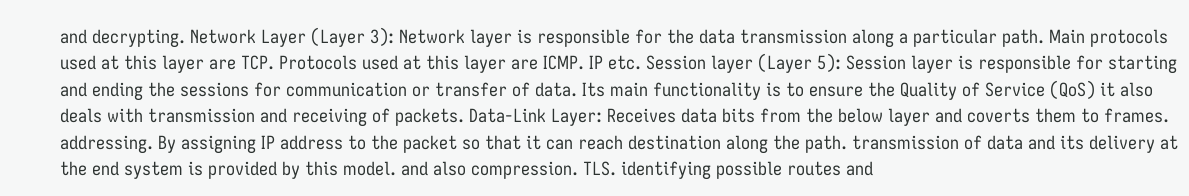and decrypting. Network Layer (Layer 3): Network layer is responsible for the data transmission along a particular path. Main protocols used at this layer are TCP. Protocols used at this layer are ICMP. IP etc. Session layer (Layer 5): Session layer is responsible for starting and ending the sessions for communication or transfer of data. Its main functionality is to ensure the Quality of Service (QoS) it also deals with transmission and receiving of packets. Data-Link Layer: Receives data bits from the below layer and coverts them to frames. addressing. By assigning IP address to the packet so that it can reach destination along the path. transmission of data and its delivery at the end system is provided by this model. and also compression. TLS. identifying possible routes and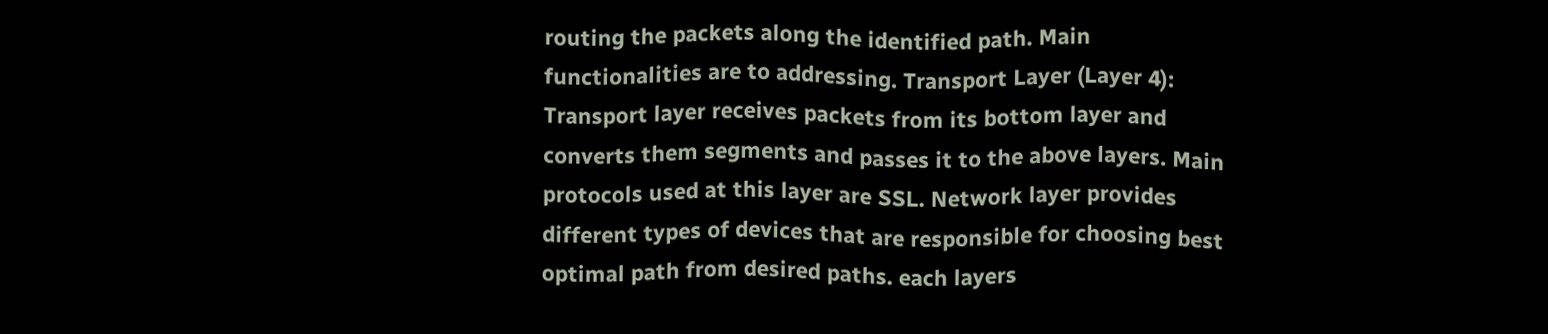routing the packets along the identified path. Main functionalities are to addressing. Transport Layer (Layer 4): Transport layer receives packets from its bottom layer and converts them segments and passes it to the above layers. Main protocols used at this layer are SSL. Network layer provides different types of devices that are responsible for choosing best optimal path from desired paths. each layers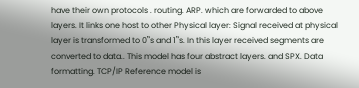have their own protocols . routing. ARP. which are forwarded to above layers. It links one host to other Physical layer: Signal received at physical layer is transformed to 0‟s and 1‟s. In this layer received segments are converted to data.. This model has four abstract layers. and SPX. Data formatting. TCP/IP Reference model is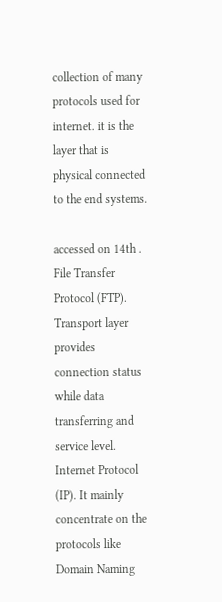collection of many protocols used for internet. it is the layer that is physical connected to the end systems.

accessed on 14th . File Transfer Protocol (FTP). Transport layer provides connection status while data transferring and service level. Internet Protocol (IP). It mainly concentrate on the protocols like Domain Naming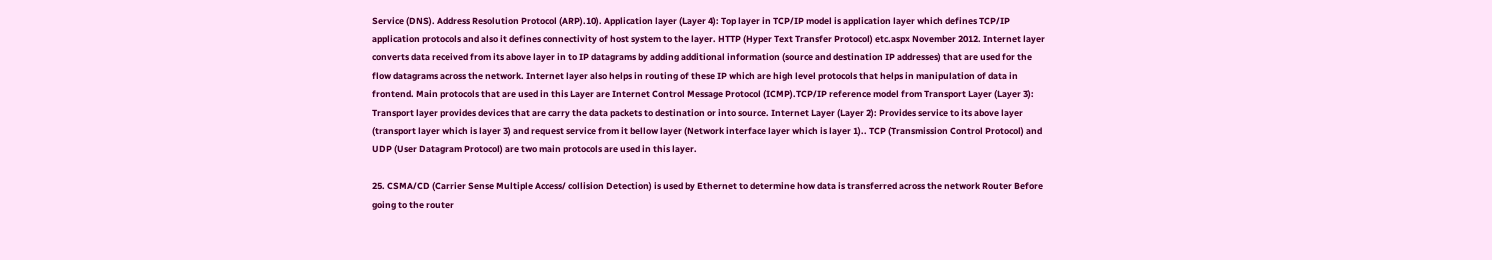Service (DNS). Address Resolution Protocol (ARP).10). Application layer (Layer 4): Top layer in TCP/IP model is application layer which defines TCP/IP application protocols and also it defines connectivity of host system to the layer. HTTP (Hyper Text Transfer Protocol) etc.aspx November 2012. Internet layer converts data received from its above layer in to IP datagrams by adding additional information (source and destination IP addresses) that are used for the flow datagrams across the network. Internet layer also helps in routing of these IP which are high level protocols that helps in manipulation of data in frontend. Main protocols that are used in this Layer are Internet Control Message Protocol (ICMP).TCP/IP reference model from Transport Layer (Layer 3): Transport layer provides devices that are carry the data packets to destination or into source. Internet Layer (Layer 2): Provides service to its above layer (transport layer which is layer 3) and request service from it bellow layer (Network interface layer which is layer 1).. TCP (Transmission Control Protocol) and UDP (User Datagram Protocol) are two main protocols are used in this layer.

25. CSMA/CD (Carrier Sense Multiple Access/ collision Detection) is used by Ethernet to determine how data is transferred across the network Router Before going to the router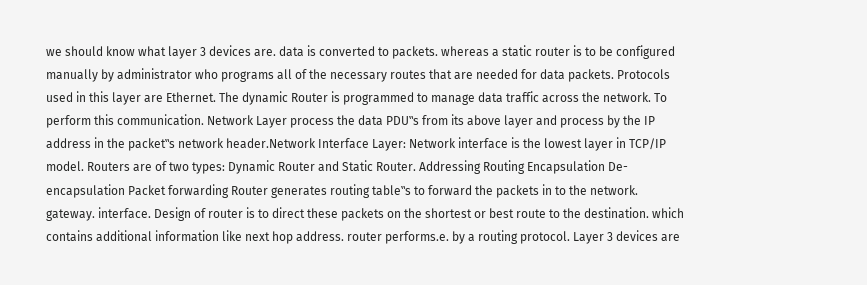we should know what layer 3 devices are. data is converted to packets. whereas a static router is to be configured manually by administrator who programs all of the necessary routes that are needed for data packets. Protocols used in this layer are Ethernet. The dynamic Router is programmed to manage data traffic across the network. To perform this communication. Network Layer process the data PDU‟s from its above layer and process by the IP address in the packet‟s network header.Network Interface Layer: Network interface is the lowest layer in TCP/IP model. Routers are of two types: Dynamic Router and Static Router. Addressing Routing Encapsulation De-encapsulation Packet forwarding Router generates routing table‟s to forward the packets in to the network. gateway. interface. Design of router is to direct these packets on the shortest or best route to the destination. which contains additional information like next hop address. router performs.e. by a routing protocol. Layer 3 devices are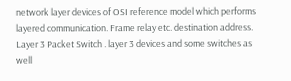network layer devices of OSI reference model which performs layered communication. Frame relay etc. destination address. Layer 3 Packet Switch . layer 3 devices and some switches as well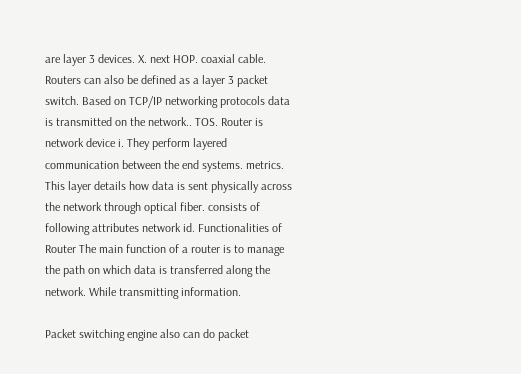are layer 3 devices. X. next HOP. coaxial cable. Routers can also be defined as a layer 3 packet switch. Based on TCP/IP networking protocols data is transmitted on the network.. TOS. Router is network device i. They perform layered communication between the end systems. metrics. This layer details how data is sent physically across the network through optical fiber. consists of following attributes network id. Functionalities of Router The main function of a router is to manage the path on which data is transferred along the network. While transmitting information.

Packet switching engine also can do packet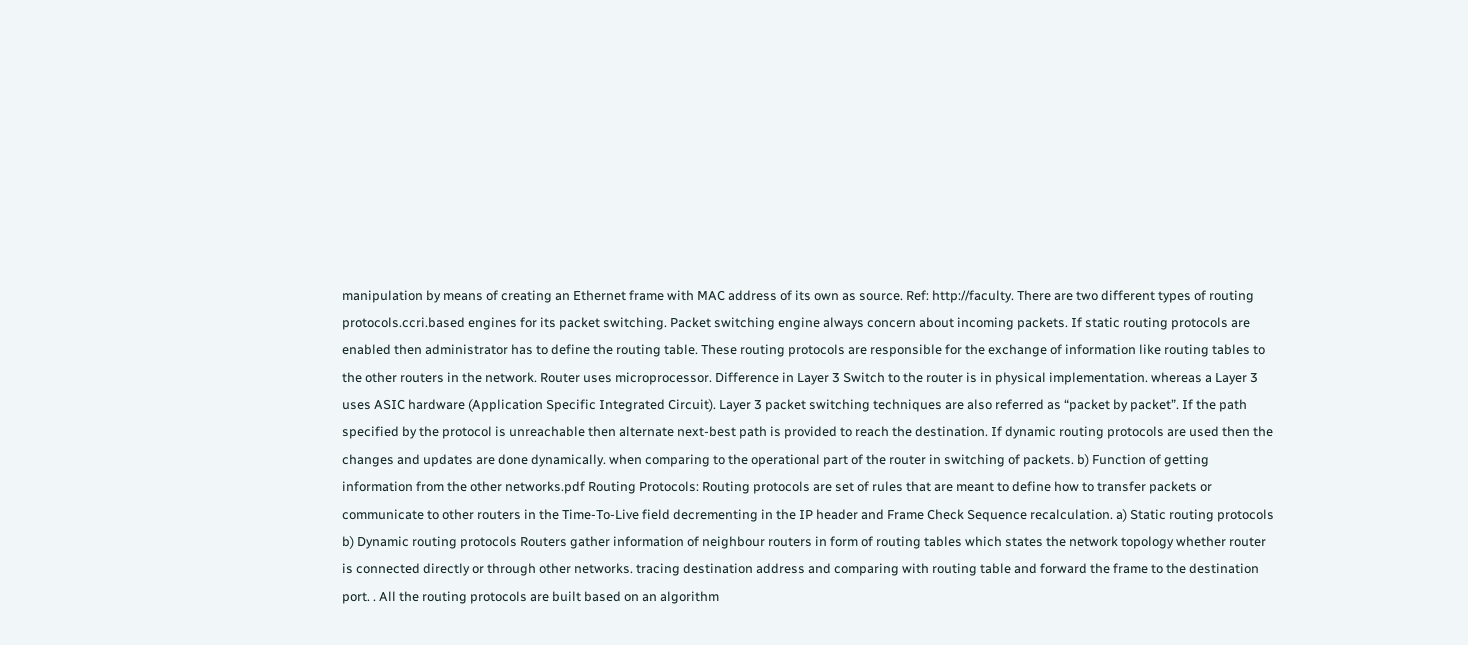manipulation by means of creating an Ethernet frame with MAC address of its own as source. Ref: http://faculty. There are two different types of routing protocols.ccri.based engines for its packet switching. Packet switching engine always concern about incoming packets. If static routing protocols are enabled then administrator has to define the routing table. These routing protocols are responsible for the exchange of information like routing tables to the other routers in the network. Router uses microprocessor. Difference in Layer 3 Switch to the router is in physical implementation. whereas a Layer 3 uses ASIC hardware (Application Specific Integrated Circuit). Layer 3 packet switching techniques are also referred as “packet by packet”. If the path specified by the protocol is unreachable then alternate next-best path is provided to reach the destination. If dynamic routing protocols are used then the changes and updates are done dynamically. when comparing to the operational part of the router in switching of packets. b) Function of getting information from the other networks.pdf Routing Protocols: Routing protocols are set of rules that are meant to define how to transfer packets or communicate to other routers in the Time-To-Live field decrementing in the IP header and Frame Check Sequence recalculation. a) Static routing protocols b) Dynamic routing protocols Routers gather information of neighbour routers in form of routing tables which states the network topology whether router is connected directly or through other networks. tracing destination address and comparing with routing table and forward the frame to the destination port. . All the routing protocols are built based on an algorithm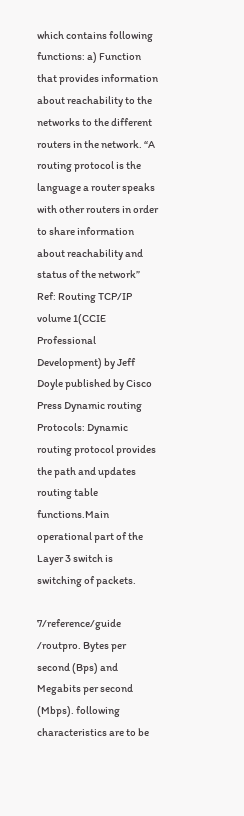which contains following functions: a) Function that provides information about reachability to the networks to the different routers in the network. “A routing protocol is the language a router speaks with other routers in order to share information about reachability and status of the network” Ref: Routing TCP/IP volume 1(CCIE Professional Development) by Jeff Doyle published by Cisco Press Dynamic routing Protocols: Dynamic routing protocol provides the path and updates routing table functions.Main operational part of the Layer 3 switch is switching of packets.

7/reference/guide /routpro. Bytes per second (Bps) and Megabits per second (Mbps). following characteristics are to be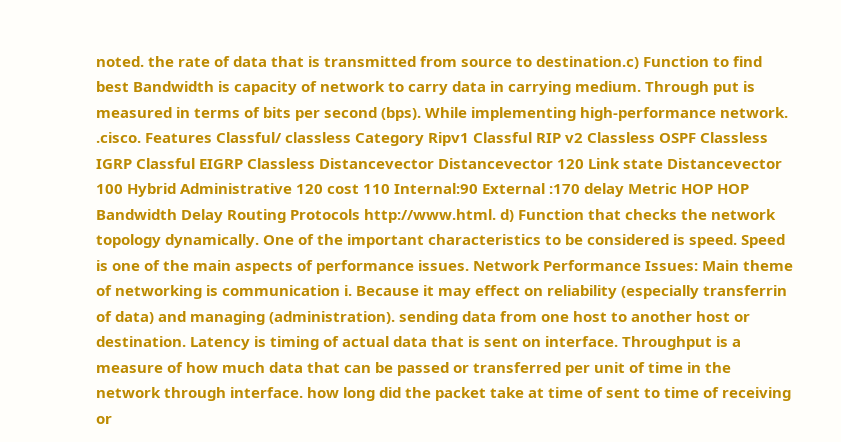noted. the rate of data that is transmitted from source to destination.c) Function to find best Bandwidth is capacity of network to carry data in carrying medium. Through put is measured in terms of bits per second (bps). While implementing high-performance network. .cisco. Features Classful/ classless Category Ripv1 Classful RIP v2 Classless OSPF Classless IGRP Classful EIGRP Classless Distancevector Distancevector 120 Link state Distancevector 100 Hybrid Administrative 120 cost 110 Internal:90 External :170 delay Metric HOP HOP Bandwidth Delay Routing Protocols http://www.html. d) Function that checks the network topology dynamically. One of the important characteristics to be considered is speed. Speed is one of the main aspects of performance issues. Network Performance Issues: Main theme of networking is communication i. Because it may effect on reliability (especially transferrin of data) and managing (administration). sending data from one host to another host or destination. Latency is timing of actual data that is sent on interface. Throughput is a measure of how much data that can be passed or transferred per unit of time in the network through interface. how long did the packet take at time of sent to time of receiving or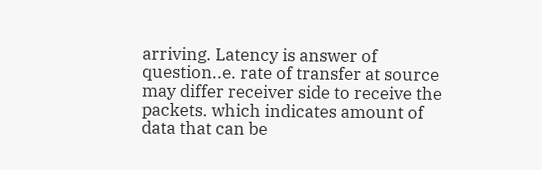arriving. Latency is answer of question..e. rate of transfer at source may differ receiver side to receive the packets. which indicates amount of data that can be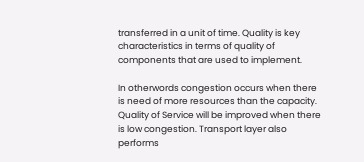transferred in a unit of time. Quality is key characteristics in terms of quality of components that are used to implement.

In otherwords congestion occurs when there is need of more resources than the capacity. Quality of Service will be improved when there is low congestion. Transport layer also performs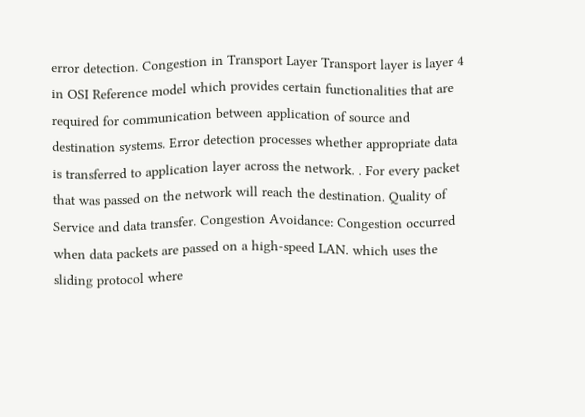error detection. Congestion in Transport Layer Transport layer is layer 4 in OSI Reference model which provides certain functionalities that are required for communication between application of source and destination systems. Error detection processes whether appropriate data is transferred to application layer across the network. . For every packet that was passed on the network will reach the destination. Quality of Service and data transfer. Congestion Avoidance: Congestion occurred when data packets are passed on a high-speed LAN. which uses the sliding protocol where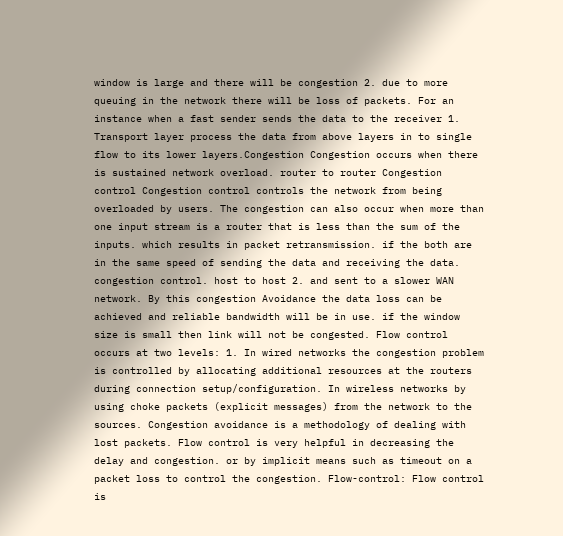window is large and there will be congestion 2. due to more queuing in the network there will be loss of packets. For an instance when a fast sender sends the data to the receiver 1. Transport layer process the data from above layers in to single flow to its lower layers.Congestion Congestion occurs when there is sustained network overload. router to router Congestion control Congestion control controls the network from being overloaded by users. The congestion can also occur when more than one input stream is a router that is less than the sum of the inputs. which results in packet retransmission. if the both are in the same speed of sending the data and receiving the data. congestion control. host to host 2. and sent to a slower WAN network. By this congestion Avoidance the data loss can be achieved and reliable bandwidth will be in use. if the window size is small then link will not be congested. Flow control occurs at two levels: 1. In wired networks the congestion problem is controlled by allocating additional resources at the routers during connection setup/configuration. In wireless networks by using choke packets (explicit messages) from the network to the sources. Congestion avoidance is a methodology of dealing with lost packets. Flow control is very helpful in decreasing the delay and congestion. or by implicit means such as timeout on a packet loss to control the congestion. Flow-control: Flow control is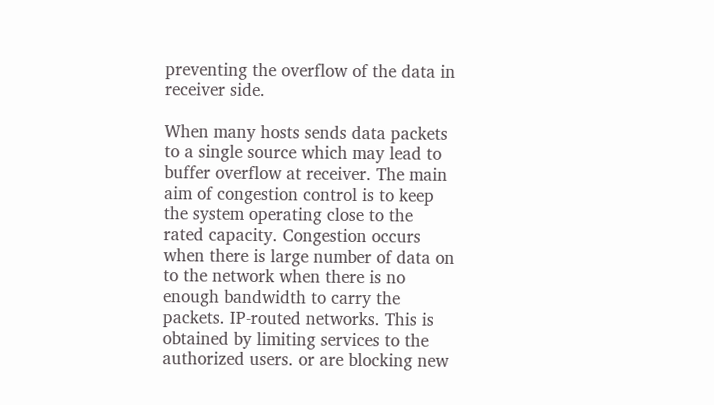preventing the overflow of the data in receiver side.

When many hosts sends data packets to a single source which may lead to buffer overflow at receiver. The main aim of congestion control is to keep the system operating close to the rated capacity. Congestion occurs when there is large number of data on to the network when there is no enough bandwidth to carry the packets. IP-routed networks. This is obtained by limiting services to the authorized users. or are blocking new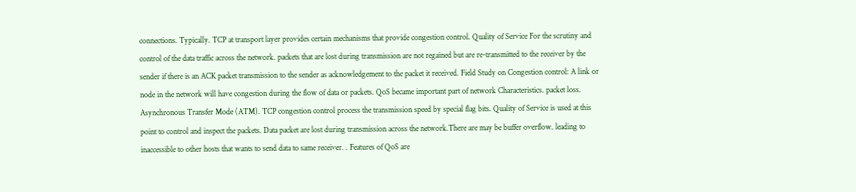connections. Typically. TCP at transport layer provides certain mechanisms that provide congestion control. Quality of Service For the scrutiny and control of the data traffic across the network. packets that are lost during transmission are not regained but are re-transmitted to the receiver by the sender if there is an ACK packet transmission to the sender as acknowledgement to the packet it received. Field Study on Congestion control: A link or node in the network will have congestion during the flow of data or packets. QoS became important part of network Characteristics. packet loss. Asynchronous Transfer Mode (ATM). TCP congestion control process the transmission speed by special flag bits. Quality of Service is used at this point to control and inspect the packets. Data packet are lost during transmission across the network.There are may be buffer overflow. leading to inaccessible to other hosts that wants to send data to same receiver. . Features of QoS are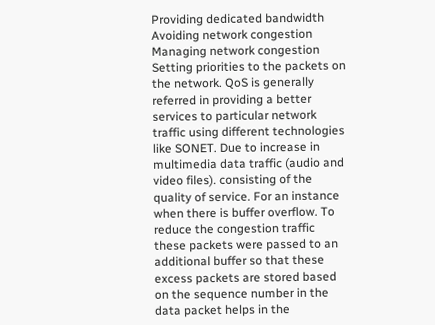Providing dedicated bandwidth Avoiding network congestion Managing network congestion Setting priorities to the packets on the network. QoS is generally referred in providing a better services to particular network traffic using different technologies like SONET. Due to increase in multimedia data traffic (audio and video files). consisting of the quality of service. For an instance when there is buffer overflow. To reduce the congestion traffic these packets were passed to an additional buffer so that these excess packets are stored based on the sequence number in the data packet helps in the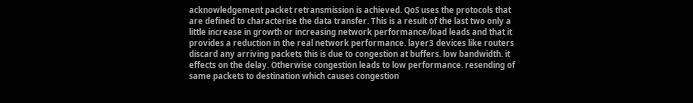acknowledgement packet retransmission is achieved. QoS uses the protocols that are defined to characterise the data transfer. This is a result of the last two only a little increase in growth or increasing network performance/load leads and that it provides a reduction in the real network performance. layer3 devices like routers discard any arriving packets this is due to congestion at buffers. low bandwidth. it effects on the delay. Otherwise congestion leads to low performance. resending of same packets to destination which causes congestion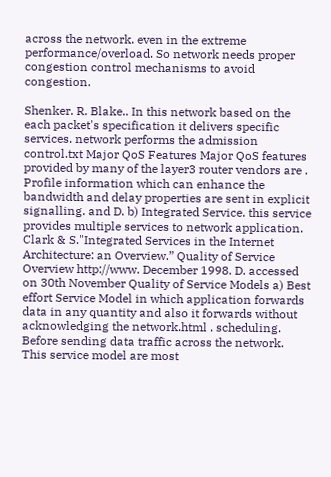across the network. even in the extreme performance/overload. So network needs proper congestion control mechanisms to avoid congestion.

Shenker. R. Blake.. In this network based on the each packet's specification it delivers specific services. network performs the admission control.txt Major QoS Features Major QoS features provided by many of the layer3 router vendors are . Profile information which can enhance the bandwidth and delay properties are sent in explicit signalling. and D. b) Integrated Service. this service provides multiple services to network application. Clark & S."Integrated Services in the Internet Architecture: an Overview.” Quality of Service Overview http://www. December 1998. D. accessed on 30th November Quality of Service Models a) Best effort Service Model in which application forwards data in any quantity and also it forwards without acknowledging the network.html . scheduling. Before sending data traffic across the network. This service model are most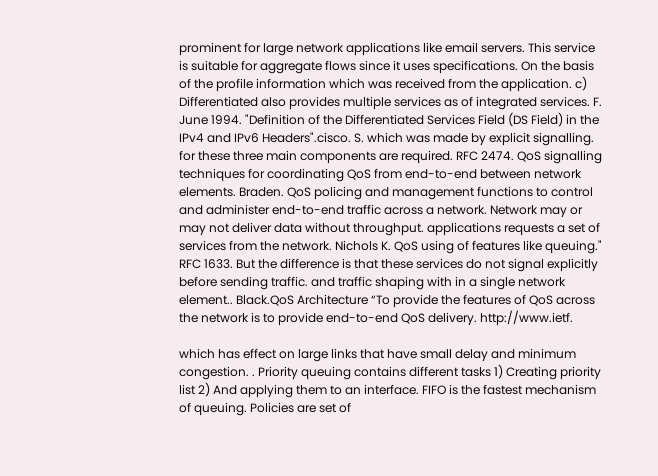prominent for large network applications like email servers. This service is suitable for aggregate flows since it uses specifications. On the basis of the profile information which was received from the application. c) Differentiated also provides multiple services as of integrated services. F. June 1994. "Definition of the Differentiated Services Field (DS Field) in the IPv4 and IPv6 Headers".cisco. S. which was made by explicit signalling. for these three main components are required. RFC 2474. QoS signalling techniques for coordinating QoS from end-to-end between network elements. Braden. QoS policing and management functions to control and administer end-to-end traffic across a network. Network may or may not deliver data without throughput. applications requests a set of services from the network. Nichols K. QoS using of features like queuing." RFC 1633. But the difference is that these services do not signal explicitly before sending traffic. and traffic shaping with in a single network element.. Black.QoS Architecture “To provide the features of QoS across the network is to provide end-to-end QoS delivery. http://www.ietf.

which has effect on large links that have small delay and minimum congestion. . Priority queuing contains different tasks 1) Creating priority list 2) And applying them to an interface. FIFO is the fastest mechanism of queuing. Policies are set of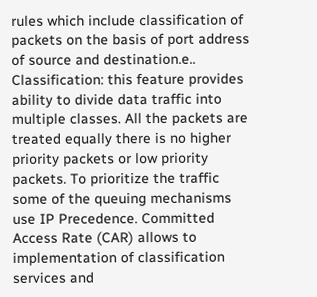rules which include classification of packets on the basis of port address of source and destination.e.. Classification: this feature provides ability to divide data traffic into multiple classes. All the packets are treated equally there is no higher priority packets or low priority packets. To prioritize the traffic some of the queuing mechanisms use IP Precedence. Committed Access Rate (CAR) allows to implementation of classification services and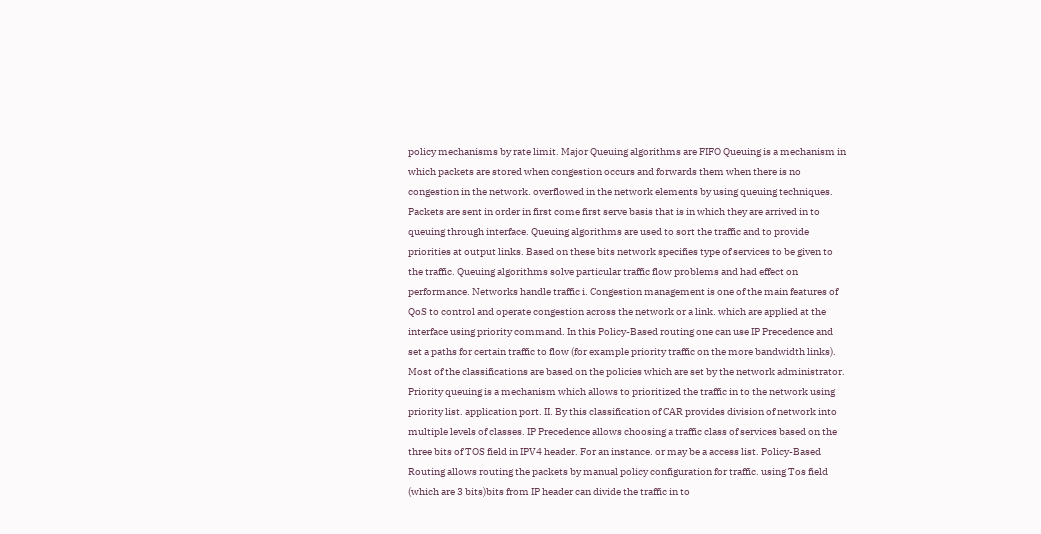policy mechanisms by rate limit. Major Queuing algorithms are FIFO Queuing is a mechanism in which packets are stored when congestion occurs and forwards them when there is no congestion in the network. overflowed in the network elements by using queuing techniques. Packets are sent in order in first come first serve basis that is in which they are arrived in to queuing through interface. Queuing algorithms are used to sort the traffic and to provide priorities at output links. Based on these bits network specifies type of services to be given to the traffic. Queuing algorithms solve particular traffic flow problems and had effect on performance. Networks handle traffic i. Congestion management is one of the main features of QoS to control and operate congestion across the network or a link. which are applied at the interface using priority command. In this Policy-Based routing one can use IP Precedence and set a paths for certain traffic to flow (for example priority traffic on the more bandwidth links). Most of the classifications are based on the policies which are set by the network administrator. Priority queuing is a mechanism which allows to prioritized the traffic in to the network using priority list. application port. II. By this classification of CAR provides division of network into multiple levels of classes. IP Precedence allows choosing a traffic class of services based on the three bits of TOS field in IPV4 header. For an instance. or may be a access list. Policy-Based Routing allows routing the packets by manual policy configuration for traffic. using Tos field (which are 3 bits)bits from IP header can divide the traffic in to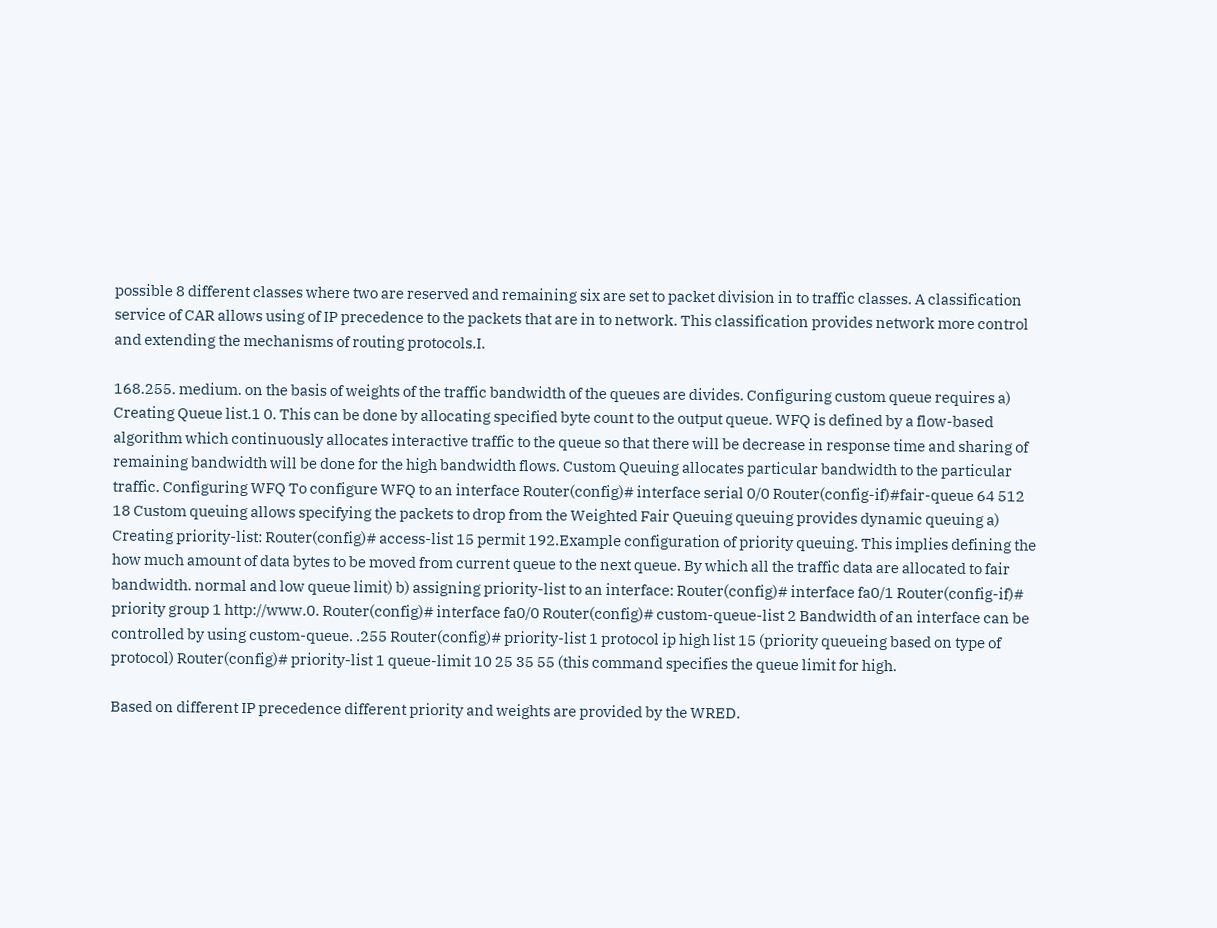possible 8 different classes where two are reserved and remaining six are set to packet division in to traffic classes. A classification service of CAR allows using of IP precedence to the packets that are in to network. This classification provides network more control and extending the mechanisms of routing protocols.I.

168.255. medium. on the basis of weights of the traffic bandwidth of the queues are divides. Configuring custom queue requires a) Creating Queue list.1 0. This can be done by allocating specified byte count to the output queue. WFQ is defined by a flow-based algorithm which continuously allocates interactive traffic to the queue so that there will be decrease in response time and sharing of remaining bandwidth will be done for the high bandwidth flows. Custom Queuing allocates particular bandwidth to the particular traffic. Configuring WFQ To configure WFQ to an interface Router(config)# interface serial 0/0 Router(config-if)#fair-queue 64 512 18 Custom queuing allows specifying the packets to drop from the Weighted Fair Queuing queuing provides dynamic queuing a) Creating priority-list: Router(config)# access-list 15 permit 192.Example configuration of priority queuing. This implies defining the how much amount of data bytes to be moved from current queue to the next queue. By which all the traffic data are allocated to fair bandwidth. normal and low queue limit) b) assigning priority-list to an interface: Router(config)# interface fa0/1 Router(config-if)# priority group 1 http://www.0. Router(config)# interface fa0/0 Router(config)# custom-queue-list 2 Bandwidth of an interface can be controlled by using custom-queue. .255 Router(config)# priority-list 1 protocol ip high list 15 (priority queueing based on type of protocol) Router(config)# priority-list 1 queue-limit 10 25 35 55 (this command specifies the queue limit for high.

Based on different IP precedence different priority and weights are provided by the WRED.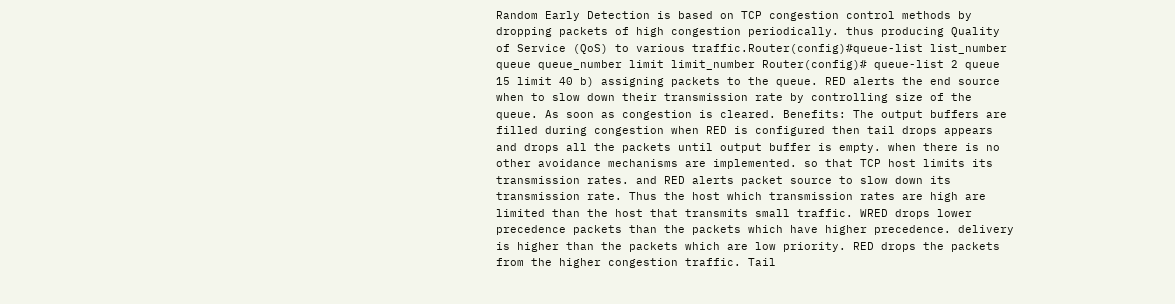Random Early Detection is based on TCP congestion control methods by dropping packets of high congestion periodically. thus producing Quality of Service (QoS) to various traffic.Router(config)#queue-list list_number queue queue_number limit limit_number Router(config)# queue-list 2 queue 15 limit 40 b) assigning packets to the queue. RED alerts the end source when to slow down their transmission rate by controlling size of the queue. As soon as congestion is cleared. Benefits: The output buffers are filled during congestion when RED is configured then tail drops appears and drops all the packets until output buffer is empty. when there is no other avoidance mechanisms are implemented. so that TCP host limits its transmission rates. and RED alerts packet source to slow down its transmission rate. Thus the host which transmission rates are high are limited than the host that transmits small traffic. WRED drops lower precedence packets than the packets which have higher precedence. delivery is higher than the packets which are low priority. RED drops the packets from the higher congestion traffic. Tail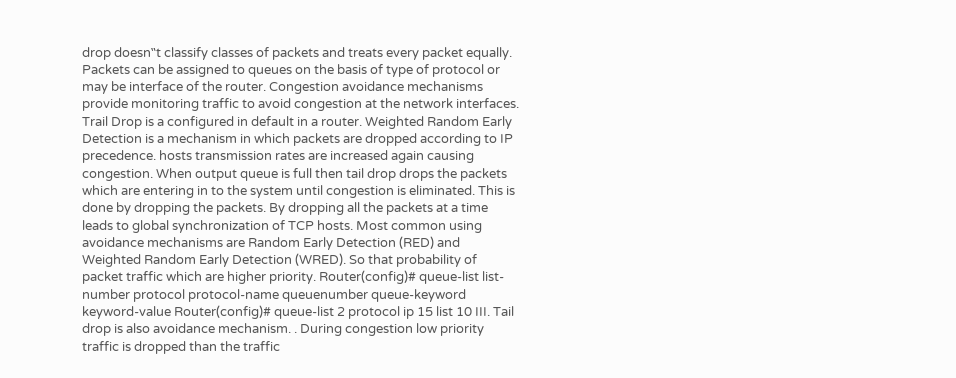drop doesn‟t classify classes of packets and treats every packet equally. Packets can be assigned to queues on the basis of type of protocol or may be interface of the router. Congestion avoidance mechanisms provide monitoring traffic to avoid congestion at the network interfaces. Trail Drop is a configured in default in a router. Weighted Random Early Detection is a mechanism in which packets are dropped according to IP precedence. hosts transmission rates are increased again causing congestion. When output queue is full then tail drop drops the packets which are entering in to the system until congestion is eliminated. This is done by dropping the packets. By dropping all the packets at a time leads to global synchronization of TCP hosts. Most common using avoidance mechanisms are Random Early Detection (RED) and Weighted Random Early Detection (WRED). So that probability of packet traffic which are higher priority. Router(config)# queue-list list-number protocol protocol-name queuenumber queue-keyword keyword-value Router(config)# queue-list 2 protocol ip 15 list 10 III. Tail drop is also avoidance mechanism. . During congestion low priority traffic is dropped than the traffic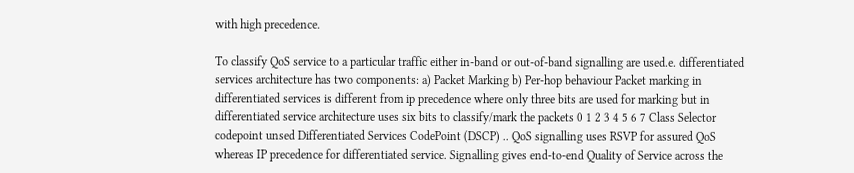with high precedence.

To classify QoS service to a particular traffic either in-band or out-of-band signalling are used.e. differentiated services architecture has two components: a) Packet Marking b) Per-hop behaviour Packet marking in differentiated services is different from ip precedence where only three bits are used for marking but in differentiated service architecture uses six bits to classify/mark the packets 0 1 2 3 4 5 6 7 Class Selector codepoint unsed Differentiated Services CodePoint (DSCP) .. QoS signalling uses RSVP for assured QoS whereas IP precedence for differentiated service. Signalling gives end-to-end Quality of Service across the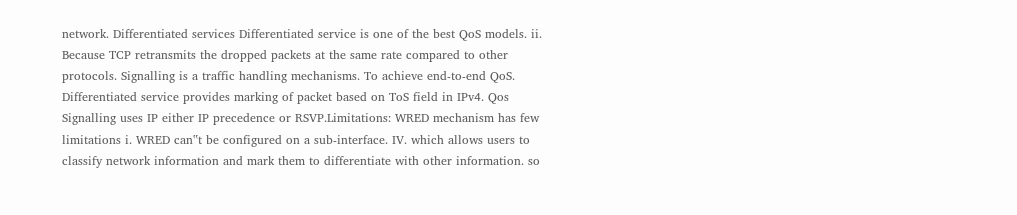network. Differentiated services Differentiated service is one of the best QoS models. ii. Because TCP retransmits the dropped packets at the same rate compared to other protocols. Signalling is a traffic handling mechanisms. To achieve end-to-end QoS. Differentiated service provides marking of packet based on ToS field in IPv4. Qos Signalling uses IP either IP precedence or RSVP.Limitations: WRED mechanism has few limitations i. WRED can‟t be configured on a sub-interface. IV. which allows users to classify network information and mark them to differentiate with other information. so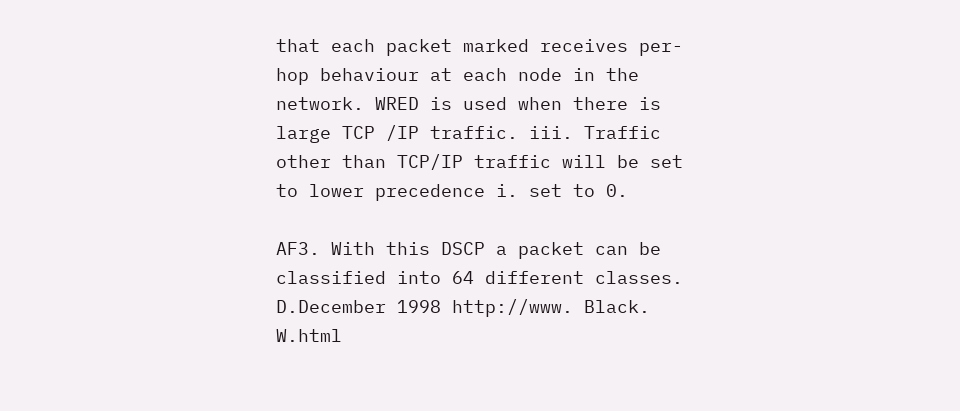that each packet marked receives per-hop behaviour at each node in the network. WRED is used when there is large TCP /IP traffic. iii. Traffic other than TCP/IP traffic will be set to lower precedence i. set to 0.

AF3. With this DSCP a packet can be classified into 64 different classes. D.December 1998 http://www. Black. W.html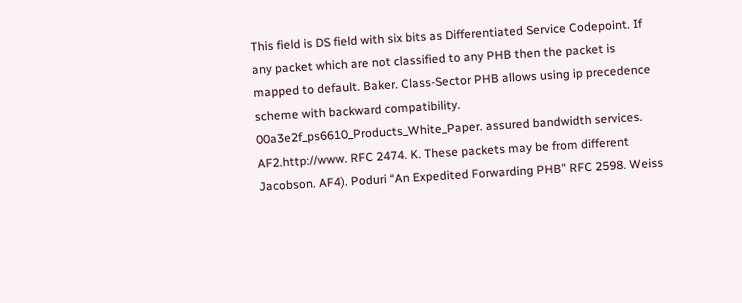This field is DS field with six bits as Differentiated Service Codepoint. If any packet which are not classified to any PHB then the packet is mapped to default. Baker. Class-Sector PHB allows using ip precedence scheme with backward compatibility. 00a3e2f_ps6610_Products_White_Paper. assured bandwidth services. AF2.http://www. RFC 2474. K. These packets may be from different Jacobson. AF4). Poduri “An Expedited Forwarding PHB” RFC 2598. Weiss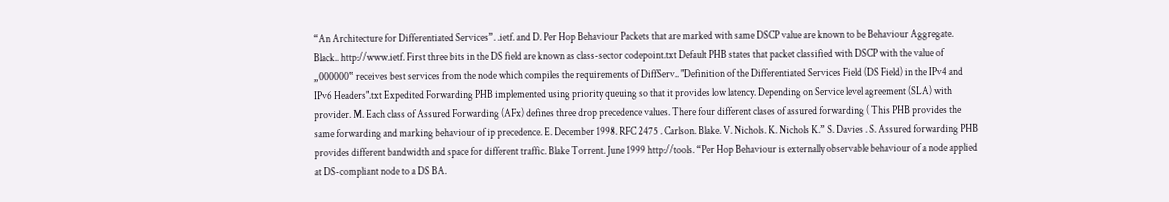“An Architecture for Differentiated Services”. .ietf. and D. Per Hop Behaviour Packets that are marked with same DSCP value are known to be Behaviour Aggregate. Black.. http://www.ietf. First three bits in the DS field are known as class-sector codepoint.txt Default PHB states that packet classified with DSCP with the value of „000000‟ receives best services from the node which compiles the requirements of DiffServ.. "Definition of the Differentiated Services Field (DS Field) in the IPv4 and IPv6 Headers".txt Expedited Forwarding PHB implemented using priority queuing so that it provides low latency. Depending on Service level agreement (SLA) with provider. M. Each class of Assured Forwarding (AFx) defines three drop precedence values. There four different clases of assured forwarding ( This PHB provides the same forwarding and marking behaviour of ip precedence. E. December 1998. RFC 2475 . Carlson. Blake. V. Nichols. K. Nichols K.” S. Davies . S. Assured forwarding PHB provides different bandwidth and space for different traffic. Blake Torrent. June 1999 http://tools. “Per Hop Behaviour is externally observable behaviour of a node applied at DS-compliant node to a DS BA.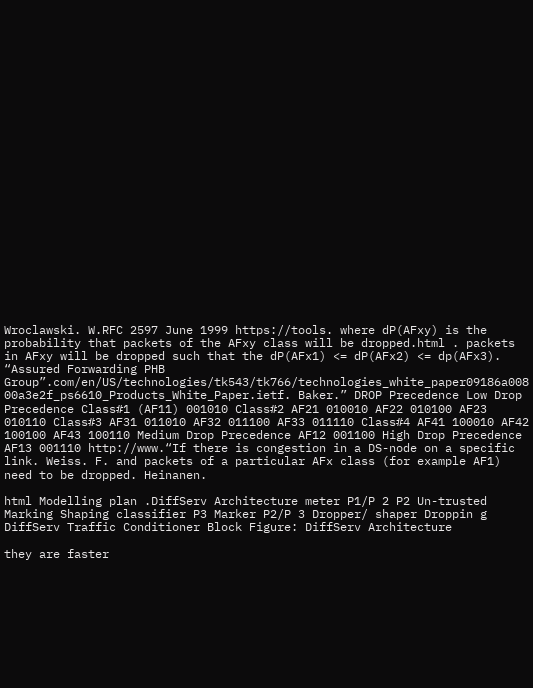Wroclawski. W.RFC 2597 June 1999 https://tools. where dP(AFxy) is the probability that packets of the AFxy class will be dropped.html . packets in AFxy will be dropped such that the dP(AFx1) <= dP(AFx2) <= dp(AFx3). “Assured Forwarding PHB Group”.com/en/US/technologies/tk543/tk766/technologies_white_paper09186a008 00a3e2f_ps6610_Products_White_Paper.ietf. Baker.” DROP Precedence Low Drop Precedence Class#1 (AF11) 001010 Class#2 AF21 010010 AF22 010100 AF23 010110 Class#3 AF31 011010 AF32 011100 AF33 011110 Class#4 AF41 100010 AF42 100100 AF43 100110 Medium Drop Precedence AF12 001100 High Drop Precedence AF13 001110 http://www.“If there is congestion in a DS-node on a specific link. Weiss. F. and packets of a particular AFx class (for example AF1) need to be dropped. Heinanen.

html Modelling plan .DiffServ Architecture meter P1/P 2 P2 Un-trusted Marking Shaping classifier P3 Marker P2/P 3 Dropper/ shaper Droppin g DiffServ Traffic Conditioner Block Figure: DiffServ Architecture

they are faster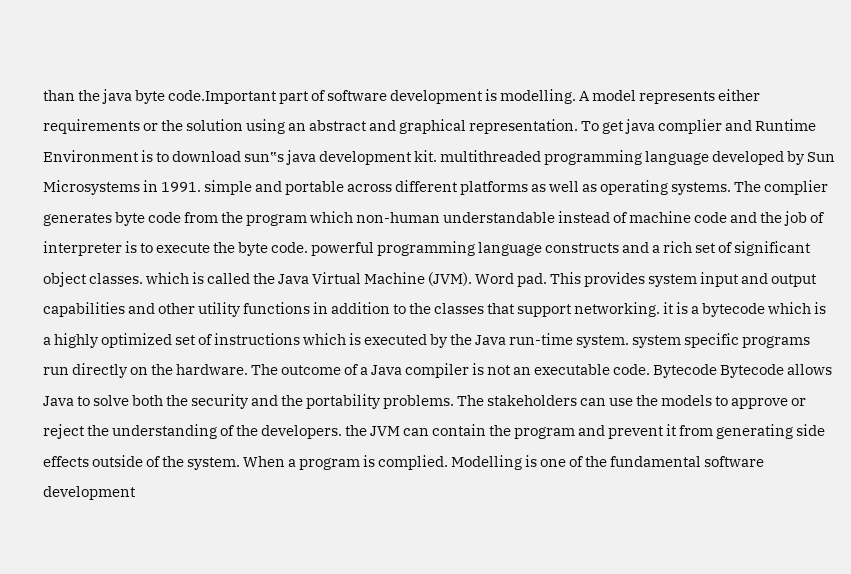than the java byte code.Important part of software development is modelling. A model represents either requirements or the solution using an abstract and graphical representation. To get java complier and Runtime Environment is to download sun‟s java development kit. multithreaded programming language developed by Sun Microsystems in 1991. simple and portable across different platforms as well as operating systems. The complier generates byte code from the program which non-human understandable instead of machine code and the job of interpreter is to execute the byte code. powerful programming language constructs and a rich set of significant object classes. which is called the Java Virtual Machine (JVM). Word pad. This provides system input and output capabilities and other utility functions in addition to the classes that support networking. it is a bytecode which is a highly optimized set of instructions which is executed by the Java run-time system. system specific programs run directly on the hardware. The outcome of a Java compiler is not an executable code. Bytecode Bytecode allows Java to solve both the security and the portability problems. The stakeholders can use the models to approve or reject the understanding of the developers. the JVM can contain the program and prevent it from generating side effects outside of the system. When a program is complied. Modelling is one of the fundamental software development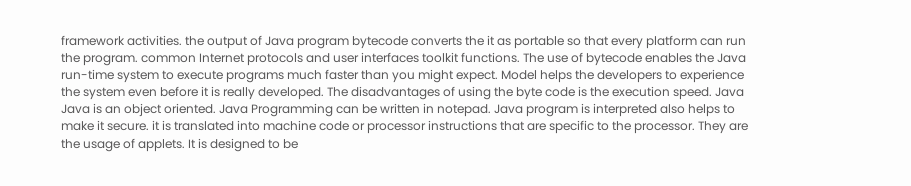framework activities. the output of Java program bytecode converts the it as portable so that every platform can run the program. common Internet protocols and user interfaces toolkit functions. The use of bytecode enables the Java run-time system to execute programs much faster than you might expect. Model helps the developers to experience the system even before it is really developed. The disadvantages of using the byte code is the execution speed. Java Java is an object oriented. Java Programming can be written in notepad. Java program is interpreted also helps to make it secure. it is translated into machine code or processor instructions that are specific to the processor. They are the usage of applets. It is designed to be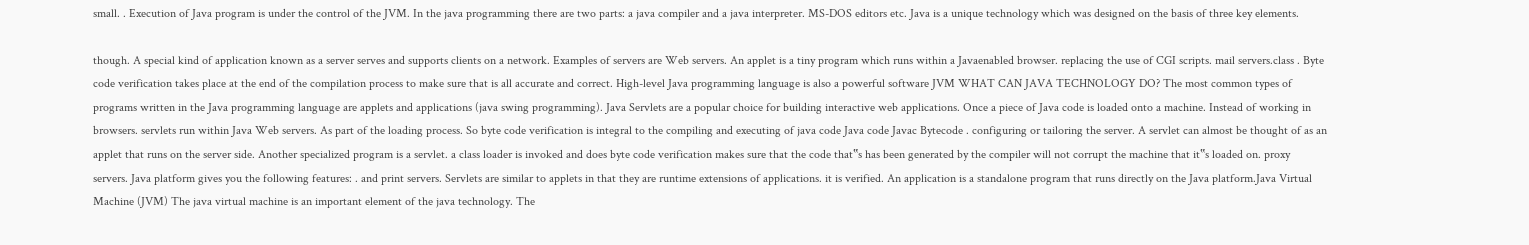small. . Execution of Java program is under the control of the JVM. In the java programming there are two parts: a java compiler and a java interpreter. MS-DOS editors etc. Java is a unique technology which was designed on the basis of three key elements.

though. A special kind of application known as a server serves and supports clients on a network. Examples of servers are Web servers. An applet is a tiny program which runs within a Javaenabled browser. replacing the use of CGI scripts. mail servers.class . Byte code verification takes place at the end of the compilation process to make sure that is all accurate and correct. High-level Java programming language is also a powerful software JVM WHAT CAN JAVA TECHNOLOGY DO? The most common types of programs written in the Java programming language are applets and applications (java swing programming). Java Servlets are a popular choice for building interactive web applications. Once a piece of Java code is loaded onto a machine. Instead of working in browsers. servlets run within Java Web servers. As part of the loading process. So byte code verification is integral to the compiling and executing of java code Java code Javac Bytecode . configuring or tailoring the server. A servlet can almost be thought of as an applet that runs on the server side. Another specialized program is a servlet. a class loader is invoked and does byte code verification makes sure that the code that‟s has been generated by the compiler will not corrupt the machine that it‟s loaded on. proxy servers. Java platform gives you the following features: . and print servers. Servlets are similar to applets in that they are runtime extensions of applications. it is verified. An application is a standalone program that runs directly on the Java platform.Java Virtual Machine (JVM) The java virtual machine is an important element of the java technology. The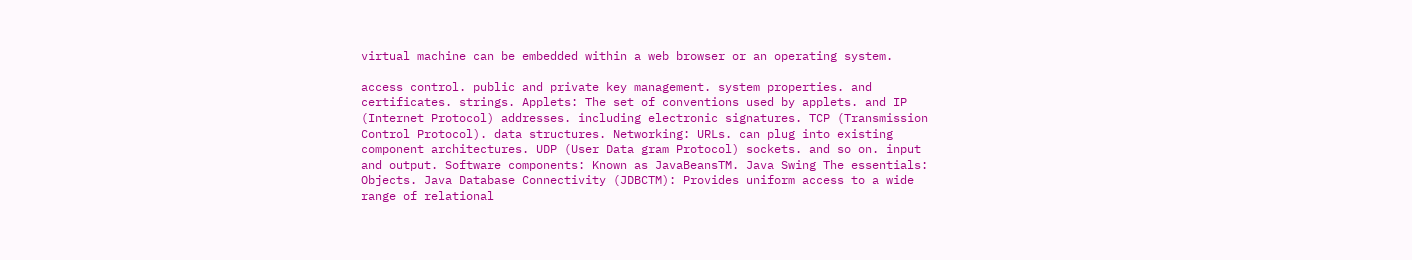virtual machine can be embedded within a web browser or an operating system.

access control. public and private key management. system properties. and certificates. strings. Applets: The set of conventions used by applets. and IP (Internet Protocol) addresses. including electronic signatures. TCP (Transmission Control Protocol). data structures. Networking: URLs. can plug into existing component architectures. UDP (User Data gram Protocol) sockets. and so on. input and output. Software components: Known as JavaBeansTM. Java Swing The essentials: Objects. Java Database Connectivity (JDBCTM): Provides uniform access to a wide range of relational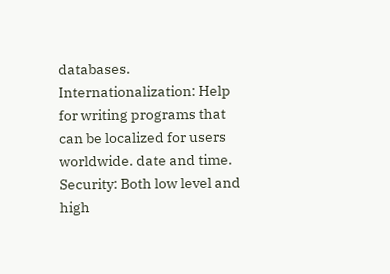databases. Internationalization: Help for writing programs that can be localized for users worldwide. date and time. Security: Both low level and high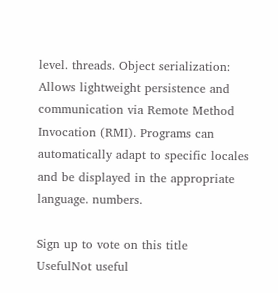level. threads. Object serialization: Allows lightweight persistence and communication via Remote Method Invocation (RMI). Programs can automatically adapt to specific locales and be displayed in the appropriate language. numbers.

Sign up to vote on this title
UsefulNot useful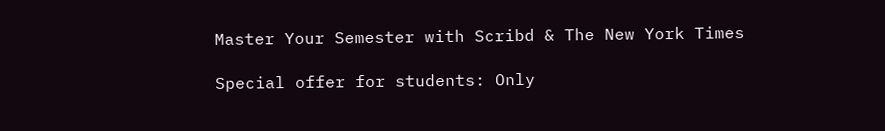Master Your Semester with Scribd & The New York Times

Special offer for students: Only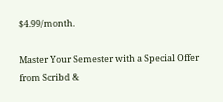$4.99/month.

Master Your Semester with a Special Offer from Scribd &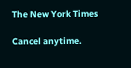The New York Times

Cancel anytime.